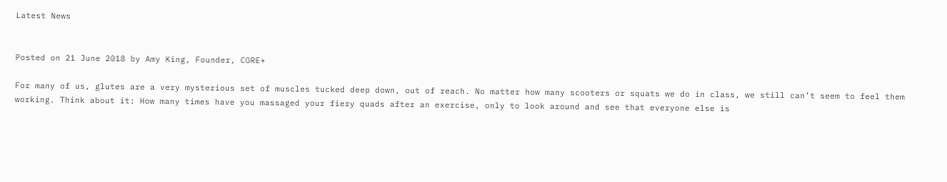Latest News


Posted on 21 June 2018 by Amy King, Founder, CORE+

For many of us, glutes are a very mysterious set of muscles tucked deep down, out of reach. No matter how many scooters or squats we do in class, we still can’t seem to feel them working. Think about it: How many times have you massaged your fiery quads after an exercise, only to look around and see that everyone else is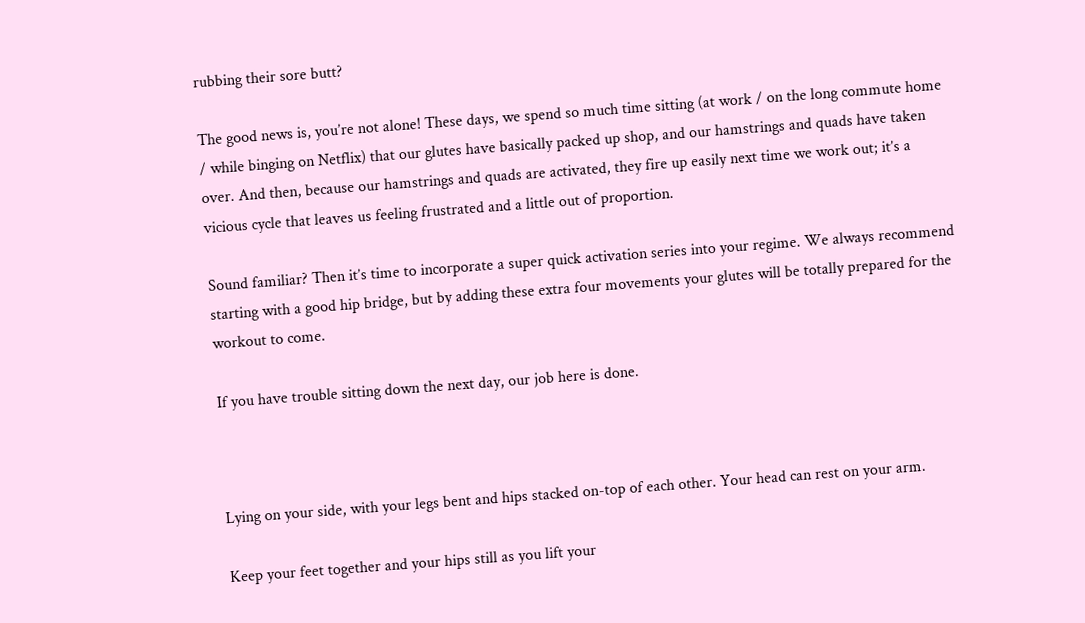rubbing their sore butt?

The good news is, you’re not alone! These days, we spend so much time sitting (at work / on the long commute home / while binging on Netflix) that our glutes have basically packed up shop, and our hamstrings and quads have taken over. And then, because our hamstrings and quads are activated, they fire up easily next time we work out; it’s a vicious cycle that leaves us feeling frustrated and a little out of proportion.

Sound familiar? Then it’s time to incorporate a super quick activation series into your regime. We always recommend starting with a good hip bridge, but by adding these extra four movements your glutes will be totally prepared for the workout to come.

If you have trouble sitting down the next day, our job here is done.



Lying on your side, with your legs bent and hips stacked on-top of each other. Your head can rest on your arm.

Keep your feet together and your hips still as you lift your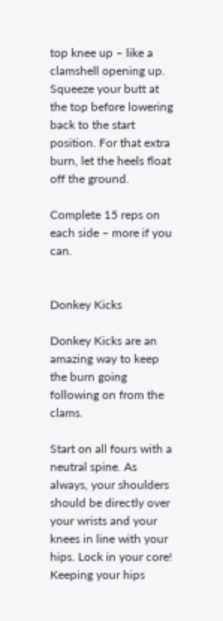top knee up – like a clamshell opening up. Squeeze your butt at the top before lowering back to the start position. For that extra burn, let the heels float off the ground.

Complete 15 reps on each side – more if you can.


Donkey Kicks

Donkey Kicks are an amazing way to keep the burn going following on from the clams.

Start on all fours with a neutral spine. As always, your shoulders should be directly over your wrists and your knees in line with your hips. Lock in your core! Keeping your hips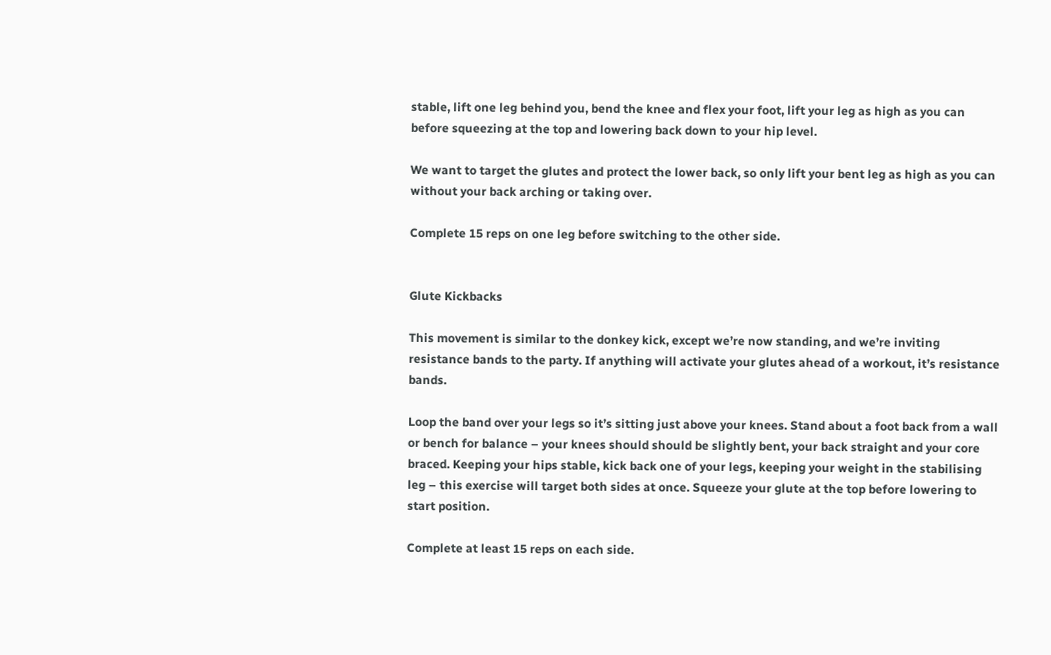stable, lift one leg behind you, bend the knee and flex your foot, lift your leg as high as you can before squeezing at the top and lowering back down to your hip level.

We want to target the glutes and protect the lower back, so only lift your bent leg as high as you can without your back arching or taking over.

Complete 15 reps on one leg before switching to the other side.


Glute Kickbacks

This movement is similar to the donkey kick, except we’re now standing, and we’re inviting resistance bands to the party. If anything will activate your glutes ahead of a workout, it’s resistance bands.

Loop the band over your legs so it’s sitting just above your knees. Stand about a foot back from a wall or bench for balance – your knees should should be slightly bent, your back straight and your core braced. Keeping your hips stable, kick back one of your legs, keeping your weight in the stabilising leg – this exercise will target both sides at once. Squeeze your glute at the top before lowering to start position.

Complete at least 15 reps on each side.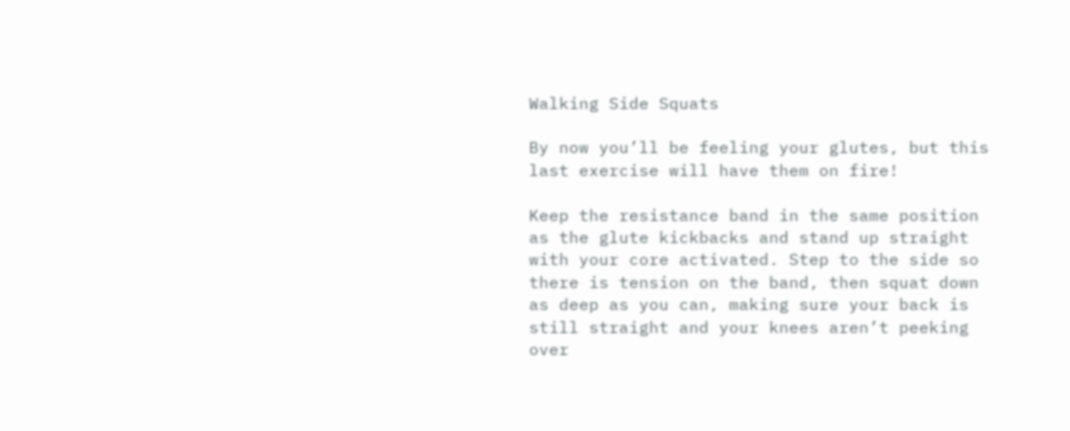Walking Side Squats

By now you’ll be feeling your glutes, but this last exercise will have them on fire!

Keep the resistance band in the same position as the glute kickbacks and stand up straight with your core activated. Step to the side so there is tension on the band, then squat down as deep as you can, making sure your back is still straight and your knees aren’t peeking over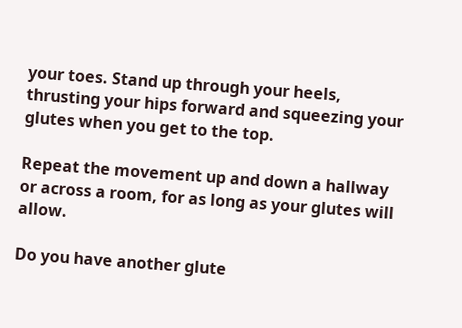your toes. Stand up through your heels, thrusting your hips forward and squeezing your glutes when you get to the top.

Repeat the movement up and down a hallway or across a room, for as long as your glutes will allow.

Do you have another glute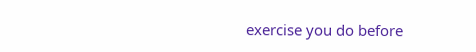exercise you do before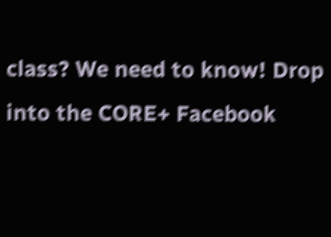class? We need to know! Drop into the CORE+ Facebook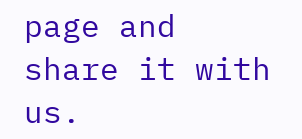page and share it with us.